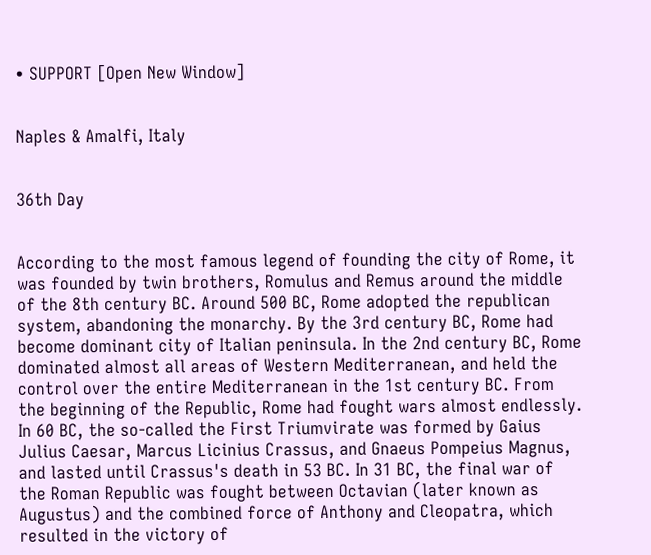• SUPPORT [Open New Window]


Naples & Amalfi, Italy


36th Day


According to the most famous legend of founding the city of Rome, it was founded by twin brothers, Romulus and Remus around the middle of the 8th century BC. Around 500 BC, Rome adopted the republican system, abandoning the monarchy. By the 3rd century BC, Rome had become dominant city of Italian peninsula. In the 2nd century BC, Rome dominated almost all areas of Western Mediterranean, and held the control over the entire Mediterranean in the 1st century BC. From the beginning of the Republic, Rome had fought wars almost endlessly. In 60 BC, the so-called the First Triumvirate was formed by Gaius Julius Caesar, Marcus Licinius Crassus, and Gnaeus Pompeius Magnus, and lasted until Crassus's death in 53 BC. In 31 BC, the final war of the Roman Republic was fought between Octavian (later known as Augustus) and the combined force of Anthony and Cleopatra, which resulted in the victory of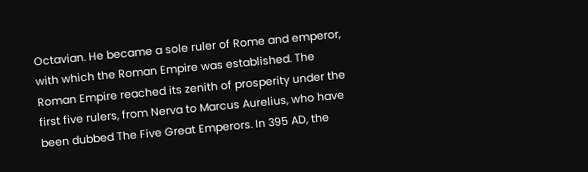Octavian. He became a sole ruler of Rome and emperor, with which the Roman Empire was established. The Roman Empire reached its zenith of prosperity under the first five rulers, from Nerva to Marcus Aurelius, who have been dubbed The Five Great Emperors. In 395 AD, the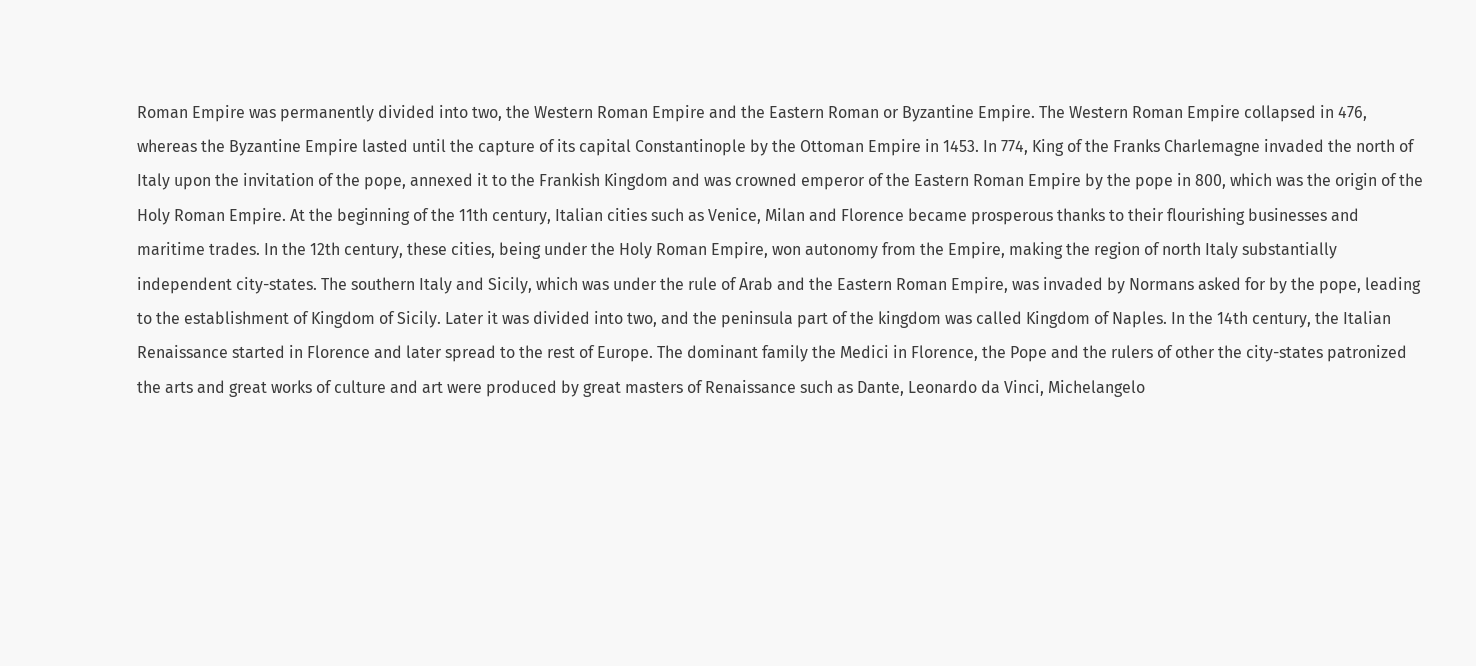Roman Empire was permanently divided into two, the Western Roman Empire and the Eastern Roman or Byzantine Empire. The Western Roman Empire collapsed in 476, whereas the Byzantine Empire lasted until the capture of its capital Constantinople by the Ottoman Empire in 1453. In 774, King of the Franks Charlemagne invaded the north of Italy upon the invitation of the pope, annexed it to the Frankish Kingdom and was crowned emperor of the Eastern Roman Empire by the pope in 800, which was the origin of the Holy Roman Empire. At the beginning of the 11th century, Italian cities such as Venice, Milan and Florence became prosperous thanks to their flourishing businesses and maritime trades. In the 12th century, these cities, being under the Holy Roman Empire, won autonomy from the Empire, making the region of north Italy substantially independent city-states. The southern Italy and Sicily, which was under the rule of Arab and the Eastern Roman Empire, was invaded by Normans asked for by the pope, leading to the establishment of Kingdom of Sicily. Later it was divided into two, and the peninsula part of the kingdom was called Kingdom of Naples. In the 14th century, the Italian Renaissance started in Florence and later spread to the rest of Europe. The dominant family the Medici in Florence, the Pope and the rulers of other the city-states patronized the arts and great works of culture and art were produced by great masters of Renaissance such as Dante, Leonardo da Vinci, Michelangelo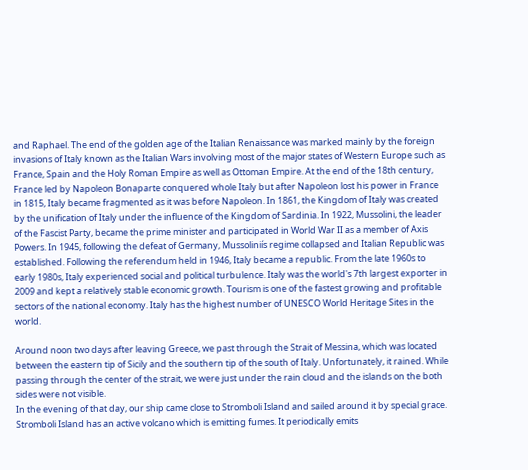and Raphael. The end of the golden age of the Italian Renaissance was marked mainly by the foreign invasions of Italy known as the Italian Wars involving most of the major states of Western Europe such as France, Spain and the Holy Roman Empire as well as Ottoman Empire. At the end of the 18th century, France led by Napoleon Bonaparte conquered whole Italy but after Napoleon lost his power in France in 1815, Italy became fragmented as it was before Napoleon. In 1861, the Kingdom of Italy was created by the unification of Italy under the influence of the Kingdom of Sardinia. In 1922, Mussolini, the leader of the Fascist Party, became the prime minister and participated in World War II as a member of Axis Powers. In 1945, following the defeat of Germany, Mussoliniís regime collapsed and Italian Republic was established. Following the referendum held in 1946, Italy became a republic. From the late 1960s to early 1980s, Italy experienced social and political turbulence. Italy was the world's 7th largest exporter in 2009 and kept a relatively stable economic growth. Tourism is one of the fastest growing and profitable sectors of the national economy. Italy has the highest number of UNESCO World Heritage Sites in the world.

Around noon two days after leaving Greece, we past through the Strait of Messina, which was located between the eastern tip of Sicily and the southern tip of the south of Italy. Unfortunately, it rained. While passing through the center of the strait, we were just under the rain cloud and the islands on the both sides were not visible.
In the evening of that day, our ship came close to Stromboli Island and sailed around it by special grace. Stromboli Island has an active volcano which is emitting fumes. It periodically emits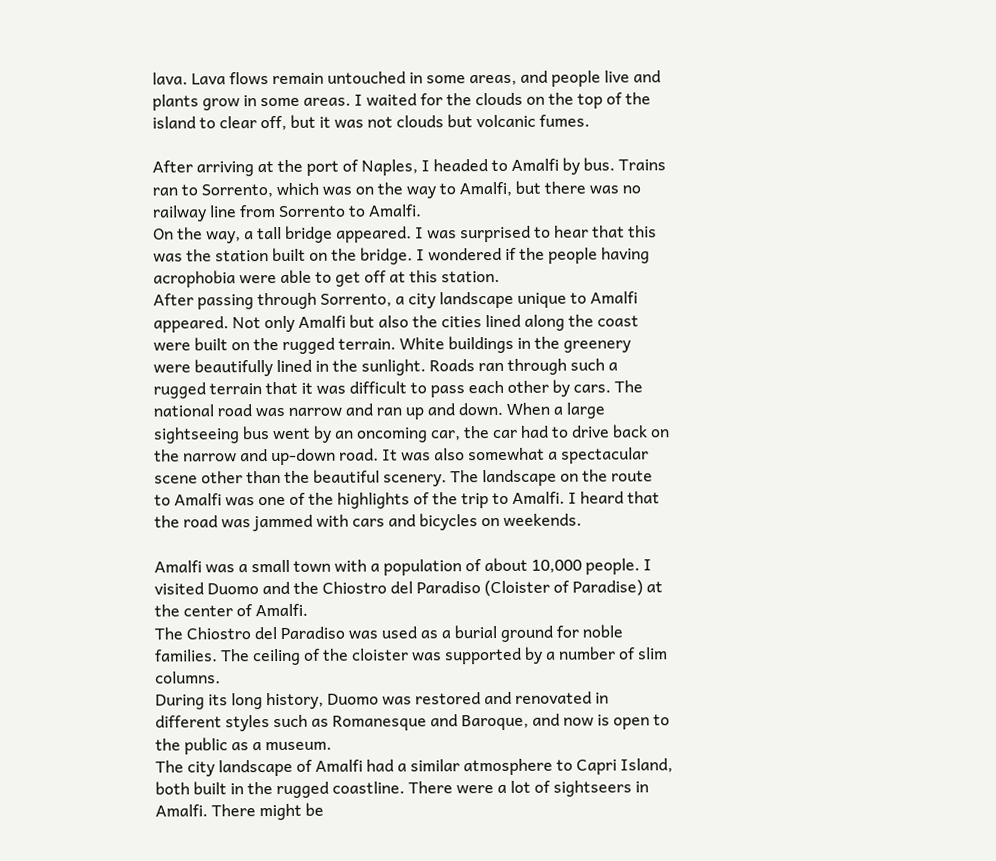lava. Lava flows remain untouched in some areas, and people live and plants grow in some areas. I waited for the clouds on the top of the island to clear off, but it was not clouds but volcanic fumes.

After arriving at the port of Naples, I headed to Amalfi by bus. Trains ran to Sorrento, which was on the way to Amalfi, but there was no railway line from Sorrento to Amalfi.
On the way, a tall bridge appeared. I was surprised to hear that this was the station built on the bridge. I wondered if the people having acrophobia were able to get off at this station.
After passing through Sorrento, a city landscape unique to Amalfi appeared. Not only Amalfi but also the cities lined along the coast were built on the rugged terrain. White buildings in the greenery were beautifully lined in the sunlight. Roads ran through such a rugged terrain that it was difficult to pass each other by cars. The national road was narrow and ran up and down. When a large sightseeing bus went by an oncoming car, the car had to drive back on the narrow and up-down road. It was also somewhat a spectacular scene other than the beautiful scenery. The landscape on the route to Amalfi was one of the highlights of the trip to Amalfi. I heard that the road was jammed with cars and bicycles on weekends.

Amalfi was a small town with a population of about 10,000 people. I visited Duomo and the Chiostro del Paradiso (Cloister of Paradise) at the center of Amalfi.
The Chiostro del Paradiso was used as a burial ground for noble families. The ceiling of the cloister was supported by a number of slim columns.
During its long history, Duomo was restored and renovated in different styles such as Romanesque and Baroque, and now is open to the public as a museum.
The city landscape of Amalfi had a similar atmosphere to Capri Island, both built in the rugged coastline. There were a lot of sightseers in Amalfi. There might be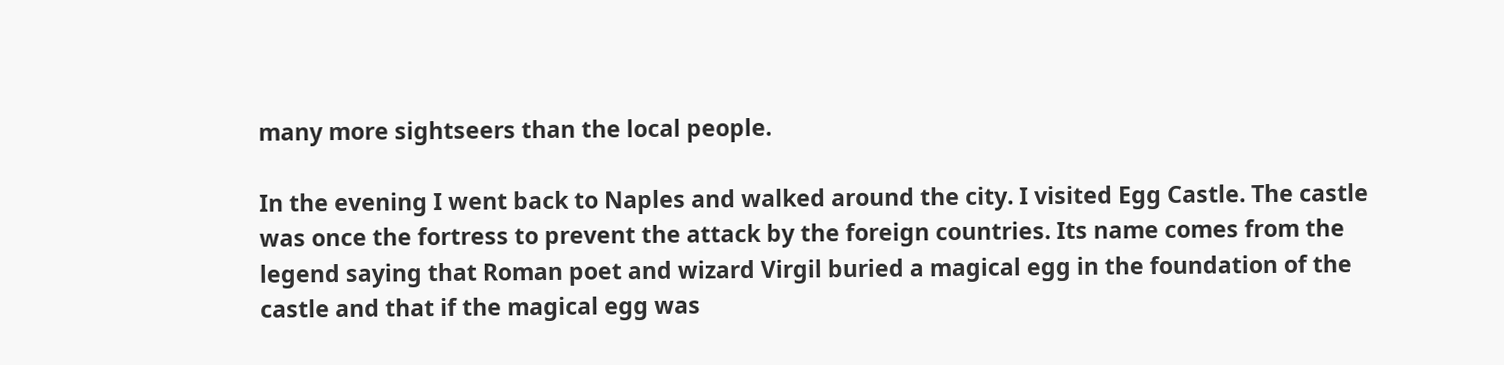many more sightseers than the local people.

In the evening I went back to Naples and walked around the city. I visited Egg Castle. The castle was once the fortress to prevent the attack by the foreign countries. Its name comes from the legend saying that Roman poet and wizard Virgil buried a magical egg in the foundation of the castle and that if the magical egg was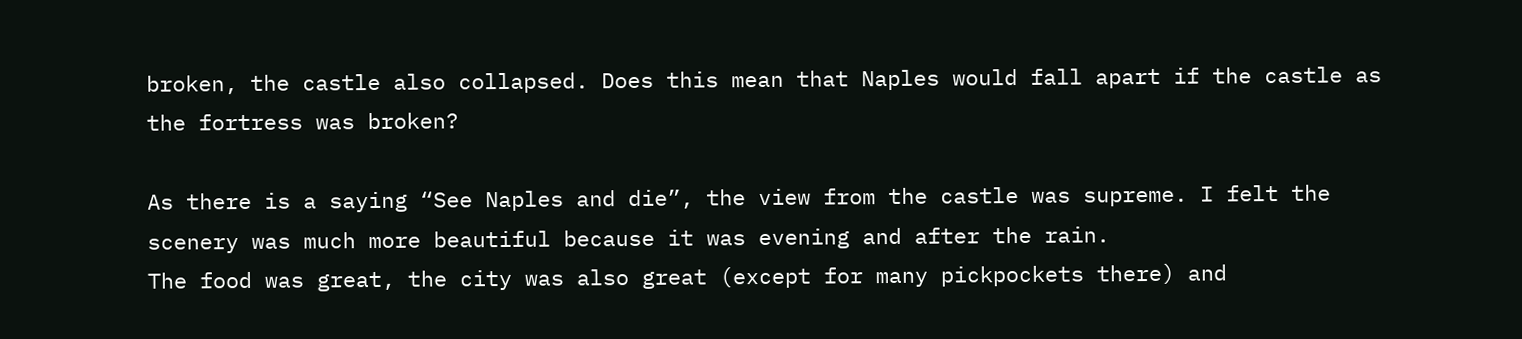broken, the castle also collapsed. Does this mean that Naples would fall apart if the castle as the fortress was broken?

As there is a saying “See Naples and die”, the view from the castle was supreme. I felt the scenery was much more beautiful because it was evening and after the rain.
The food was great, the city was also great (except for many pickpockets there) and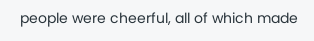people were cheerful, all of which made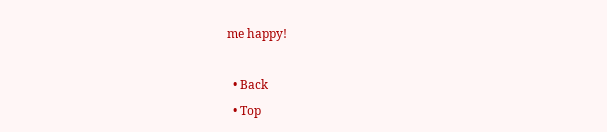me happy!

  • Back
  • Top